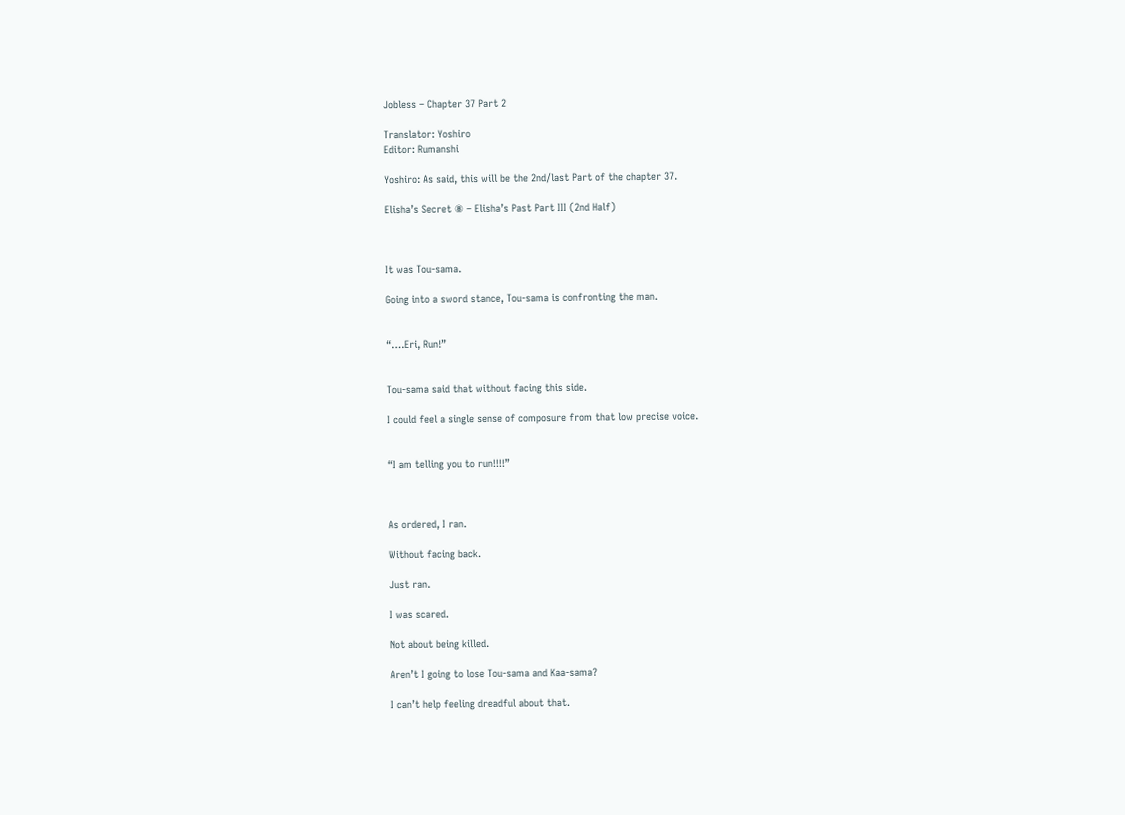Jobless – Chapter 37 Part 2

Translator: Yoshiro
Editor: Rumanshi

Yoshiro: As said, this will be the 2nd/last Part of the chapter 37.

Elisha’s Secret ⑧ – Elisha’s Past Part III (2nd Half)



It was Tou-sama.

Going into a sword stance, Tou-sama is confronting the man.


“….Eri, Run!”


Tou-sama said that without facing this side.

I could feel a single sense of composure from that low precise voice.


“I am telling you to run!!!!”



As ordered, I ran.

Without facing back.

Just ran.

I was scared.

Not about being killed.

Aren’t I going to lose Tou-sama and Kaa-sama?

I can’t help feeling dreadful about that.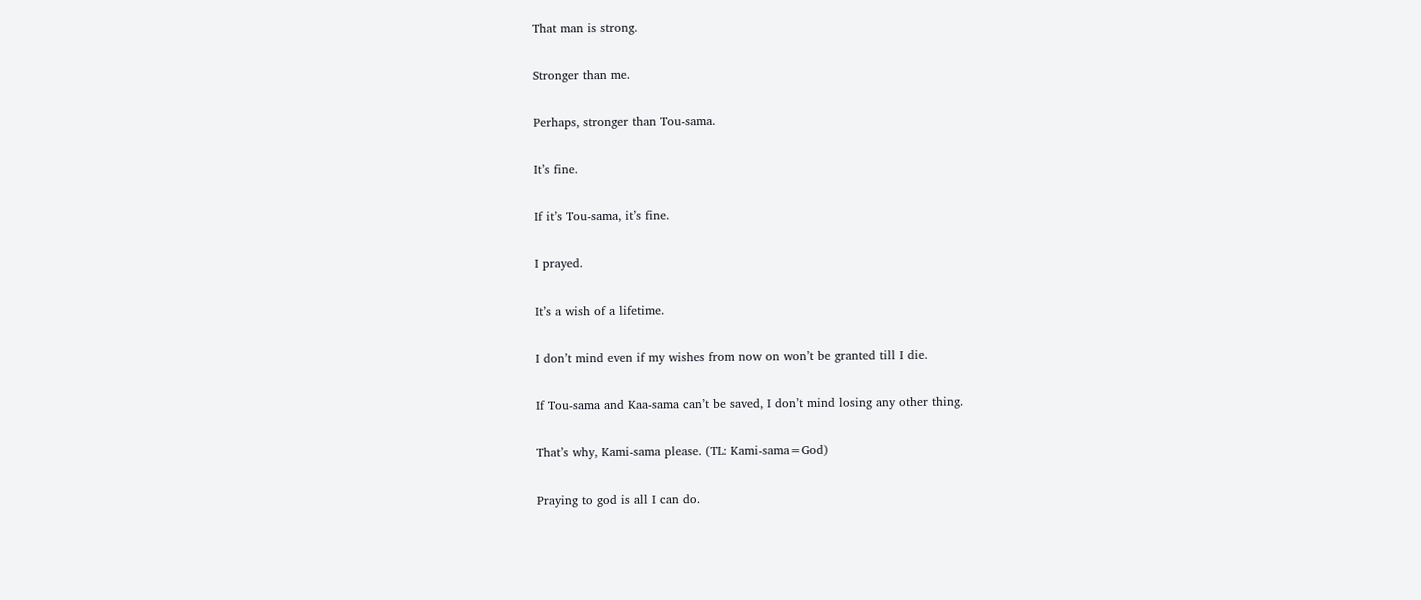That man is strong.

Stronger than me.

Perhaps, stronger than Tou-sama.

It’s fine.

If it’s Tou-sama, it’s fine.

I prayed.

It’s a wish of a lifetime.

I don’t mind even if my wishes from now on won’t be granted till I die.

If Tou-sama and Kaa-sama can’t be saved, I don’t mind losing any other thing.

That’s why, Kami-sama please. (TL: Kami-sama=God)

Praying to god is all I can do.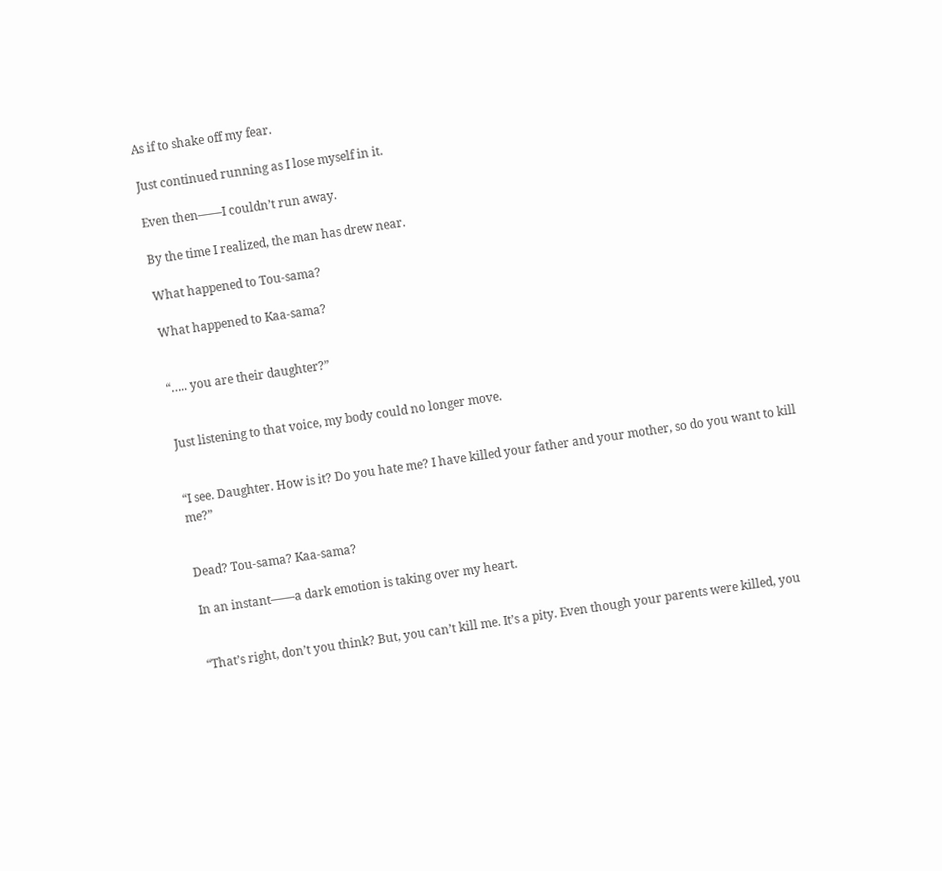As if to shake off my fear.

Just continued running as I lose myself in it.

Even then――I couldn’t run away.

By the time I realized, the man has drew near.

What happened to Tou-sama?

What happened to Kaa-sama?


“….. you are their daughter?”


Just listening to that voice, my body could no longer move.


“I see. Daughter. How is it? Do you hate me? I have killed your father and your mother, so do you want to kill me?”


Dead? Tou-sama? Kaa-sama?

In an instant――a dark emotion is taking over my heart.


“That’s right, don’t you think? But, you can’t kill me. It’s a pity. Even though your parents were killed, you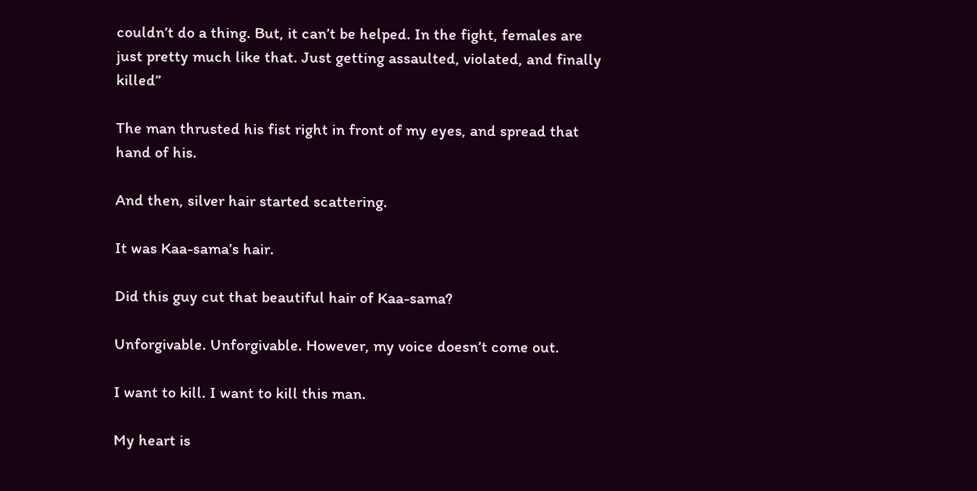couldn’t do a thing. But, it can’t be helped. In the fight, females are just pretty much like that. Just getting assaulted, violated, and finally killed”

The man thrusted his fist right in front of my eyes, and spread that hand of his.

And then, silver hair started scattering.

It was Kaa-sama’s hair.

Did this guy cut that beautiful hair of Kaa-sama?

Unforgivable. Unforgivable. However, my voice doesn’t come out.

I want to kill. I want to kill this man.

My heart is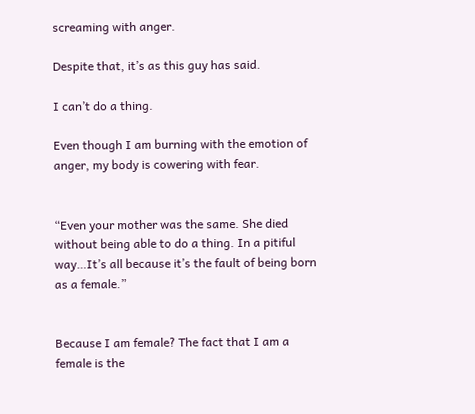screaming with anger.

Despite that, it’s as this guy has said.

I can’t do a thing.

Even though I am burning with the emotion of anger, my body is cowering with fear.


“Even your mother was the same. She died without being able to do a thing. In a pitiful way…It’s all because it’s the fault of being born as a female.”


Because I am female? The fact that I am a female is the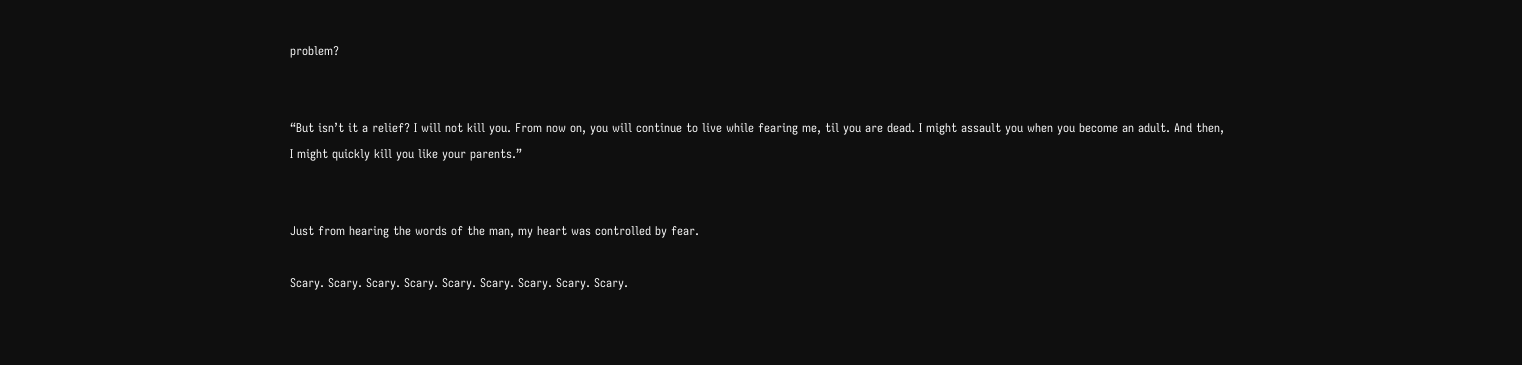problem?


“But isn’t it a relief? I will not kill you. From now on, you will continue to live while fearing me, til you are dead. I might assault you when you become an adult. And then, I might quickly kill you like your parents.”


Just from hearing the words of the man, my heart was controlled by fear.

Scary. Scary. Scary. Scary. Scary. Scary. Scary. Scary. Scary.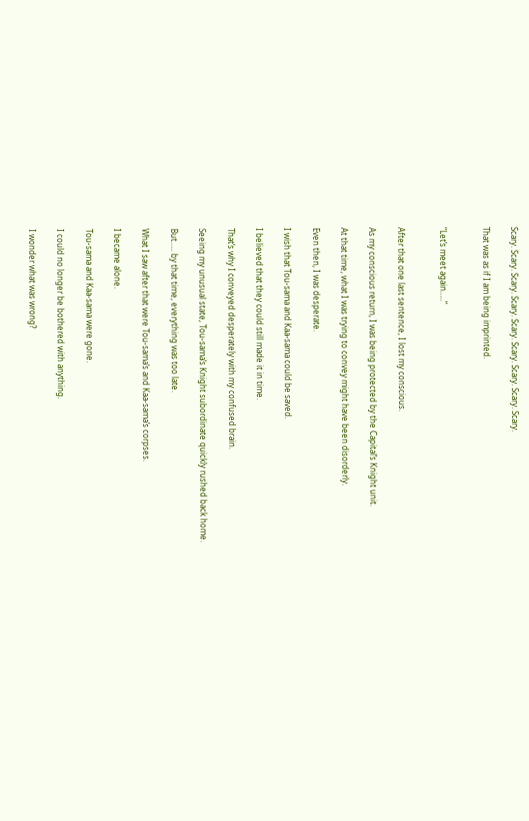Scary. Scary. Scary. Scary. Scary. Scary. Scary. Scary. Scary.

That was as if I am being imprinted.


“Let’s meet again…..”


After that one last sentence, I lost my conscious.

As my conscious return, I was being protected by the Capital’s Knight unit.

At that time, what I was trying to convey might have been disorderly.

Even then, I was desperate.

I wish that Tou-sama and Kaa-sama could be saved.

I believed that they could still made it in time.

That’s why I conveyed desperately with my confused brain.

Seeing my unusual state, Tou-sama’s Knight subordinate quickly rushed back home.

But….. by that time, everything was too late.

What I saw after that were Tou-sama’s and Kaa-sama’s corpses.

I became alone.

Tou-sama and Kaa-sama were gone.

I could no longer be bothered with anything.

I wonder what was wrong?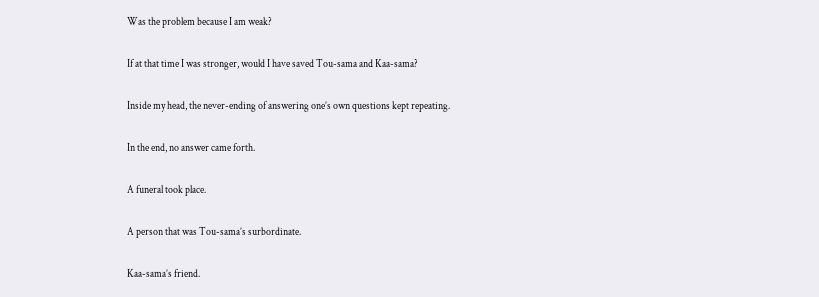Was the problem because I am weak?

If at that time I was stronger, would I have saved Tou-sama and Kaa-sama?

Inside my head, the never-ending of answering one’s own questions kept repeating.

In the end, no answer came forth.

A funeral took place.

A person that was Tou-sama’s surbordinate.

Kaa-sama’s friend.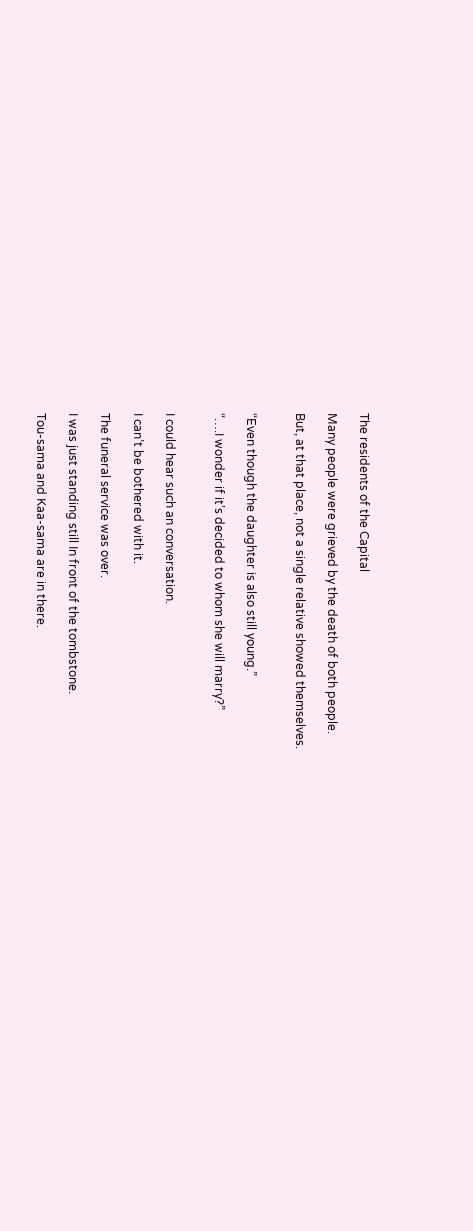The residents of the Capital

Many people were grieved by the death of both people.

But, at that place, not a single relative showed themselves.


“Even though the daughter is also still young.”

“….I wonder if it’s decided to whom she will marry?”


I could hear such an conversation.

I can’t be bothered with it.

The funeral service was over.

I was just standing still In front of the tombstone.

Tou-sama and Kaa-sama are in there.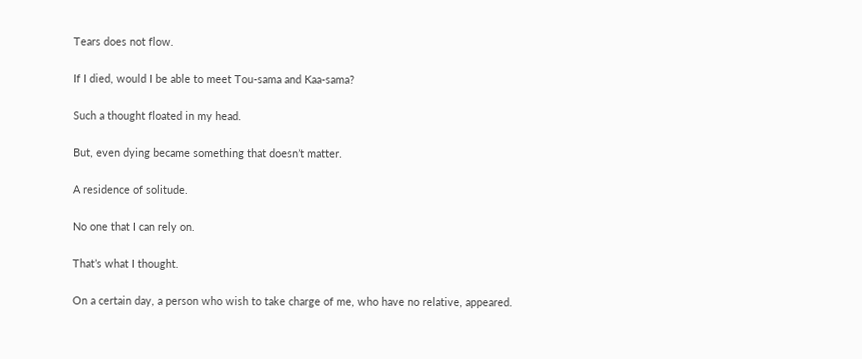Tears does not flow.

If I died, would I be able to meet Tou-sama and Kaa-sama?

Such a thought floated in my head.

But, even dying became something that doesn’t matter.

A residence of solitude.

No one that I can rely on.

That’s what I thought.

On a certain day, a person who wish to take charge of me, who have no relative, appeared.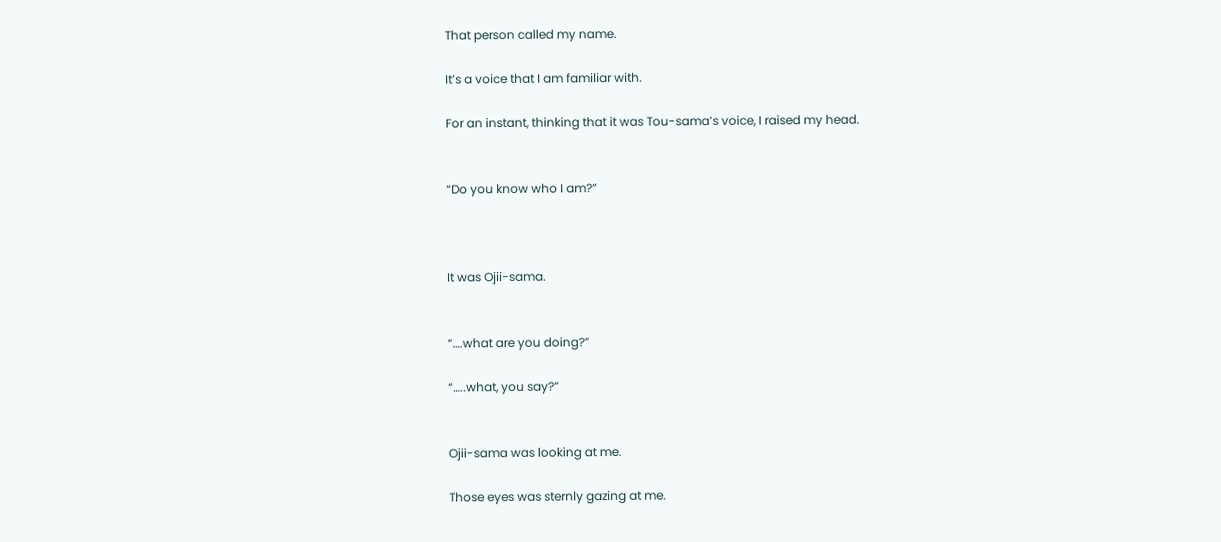That person called my name.

It’s a voice that I am familiar with.

For an instant, thinking that it was Tou-sama’s voice, I raised my head.


“Do you know who I am?”



It was Ojii-sama.


“….what are you doing?”

“…..what, you say?”


Ojii-sama was looking at me.

Those eyes was sternly gazing at me.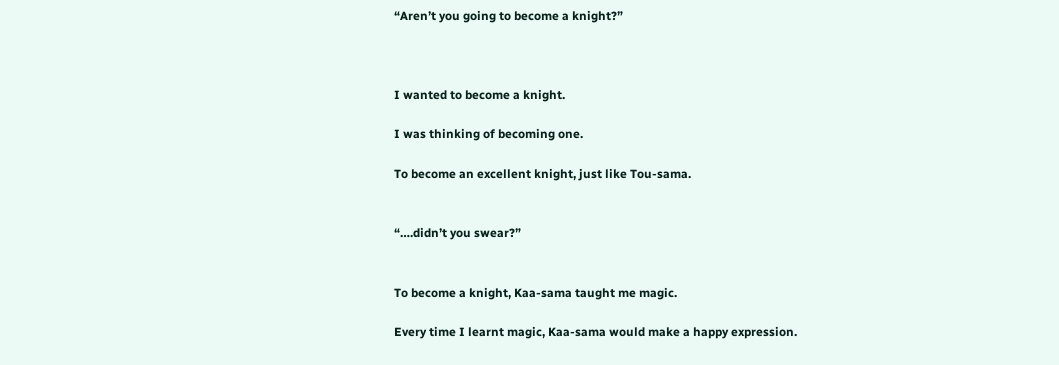“Aren’t you going to become a knight?”



I wanted to become a knight.

I was thinking of becoming one.

To become an excellent knight, just like Tou-sama.


“….didn’t you swear?”


To become a knight, Kaa-sama taught me magic.

Every time I learnt magic, Kaa-sama would make a happy expression.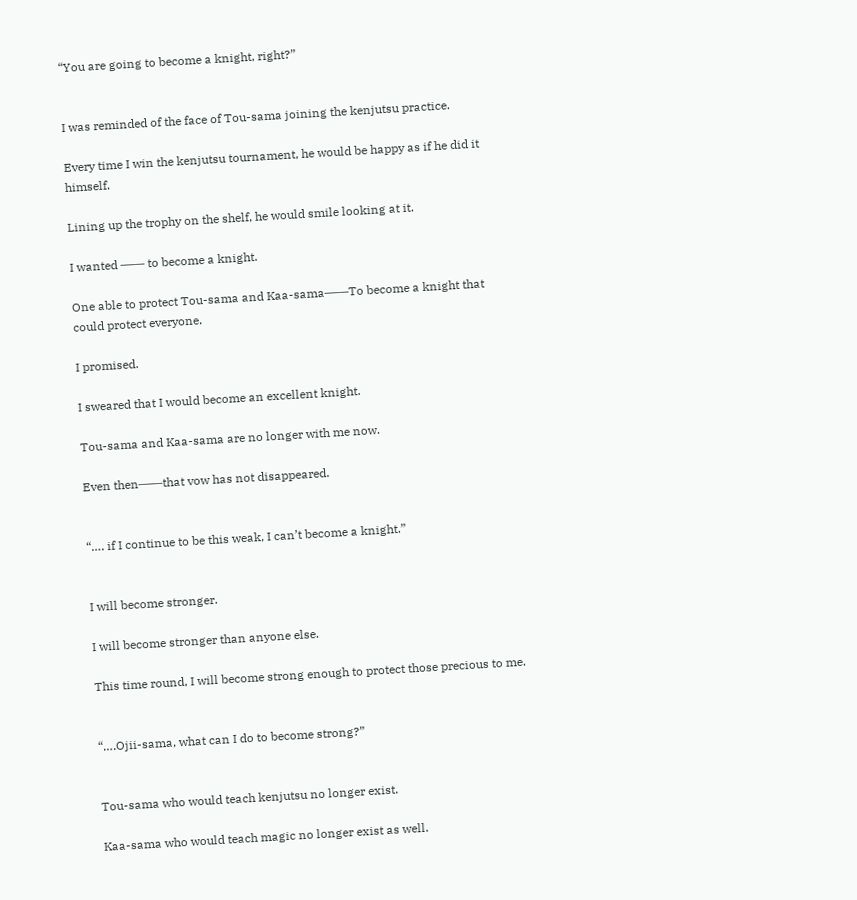“You are going to become a knight, right?”


I was reminded of the face of Tou-sama joining the kenjutsu practice.

Every time I win the kenjutsu tournament, he would be happy as if he did it himself.

Lining up the trophy on the shelf, he would smile looking at it.

I wanted ―― to become a knight.

One able to protect Tou-sama and Kaa-sama――To become a knight that could protect everyone.

I promised.

I sweared that I would become an excellent knight.

Tou-sama and Kaa-sama are no longer with me now.

Even then――that vow has not disappeared.


“…. if I continue to be this weak, I can’t become a knight.”


I will become stronger.

I will become stronger than anyone else.

This time round, I will become strong enough to protect those precious to me.


“….Ojii-sama, what can I do to become strong?”


Tou-sama who would teach kenjutsu no longer exist.

Kaa-sama who would teach magic no longer exist as well.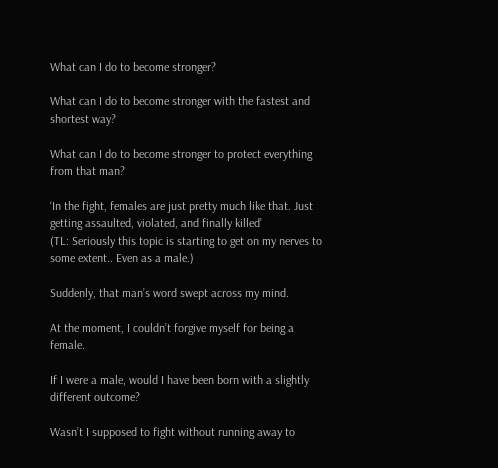What can I do to become stronger?

What can I do to become stronger with the fastest and shortest way?

What can I do to become stronger to protect everything from that man?

‘In the fight, females are just pretty much like that. Just getting assaulted, violated, and finally killed’
(TL: Seriously this topic is starting to get on my nerves to some extent.. Even as a male.)

Suddenly, that man’s word swept across my mind.

At the moment, I couldn’t forgive myself for being a female.

If I were a male, would I have been born with a slightly different outcome?

Wasn’t I supposed to fight without running away to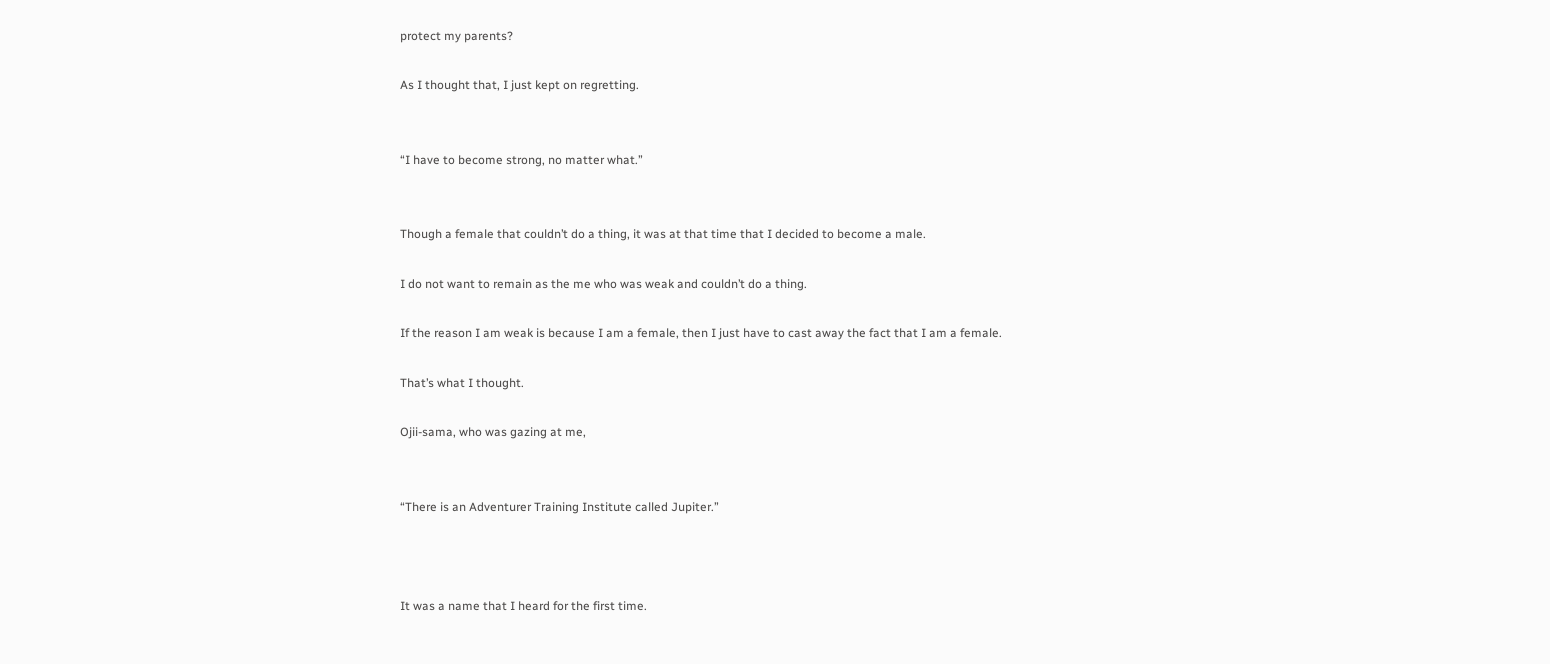protect my parents?

As I thought that, I just kept on regretting.


“I have to become strong, no matter what.”


Though a female that couldn’t do a thing, it was at that time that I decided to become a male.

I do not want to remain as the me who was weak and couldn’t do a thing.

If the reason I am weak is because I am a female, then I just have to cast away the fact that I am a female.

That’s what I thought.

Ojii-sama, who was gazing at me,


“There is an Adventurer Training Institute called Jupiter.”



It was a name that I heard for the first time.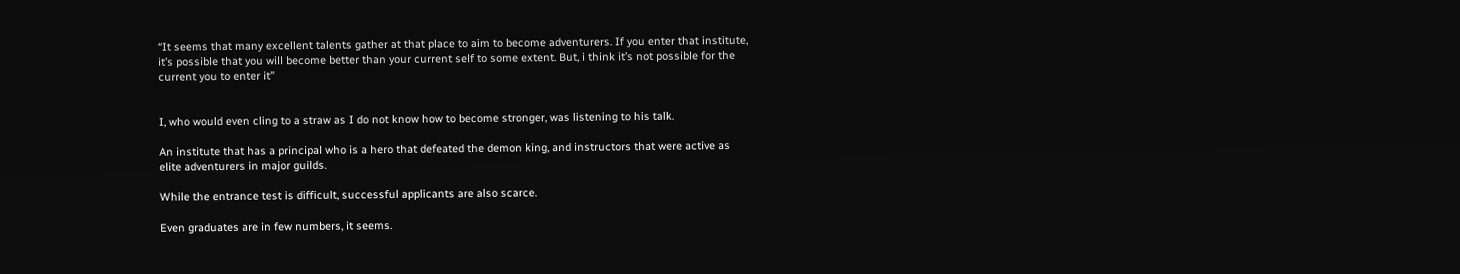“It seems that many excellent talents gather at that place to aim to become adventurers. If you enter that institute, it’s possible that you will become better than your current self to some extent. But, i think it’s not possible for the current you to enter it”


I, who would even cling to a straw as I do not know how to become stronger, was listening to his talk.

An institute that has a principal who is a hero that defeated the demon king, and instructors that were active as elite adventurers in major guilds.

While the entrance test is difficult, successful applicants are also scarce.

Even graduates are in few numbers, it seems.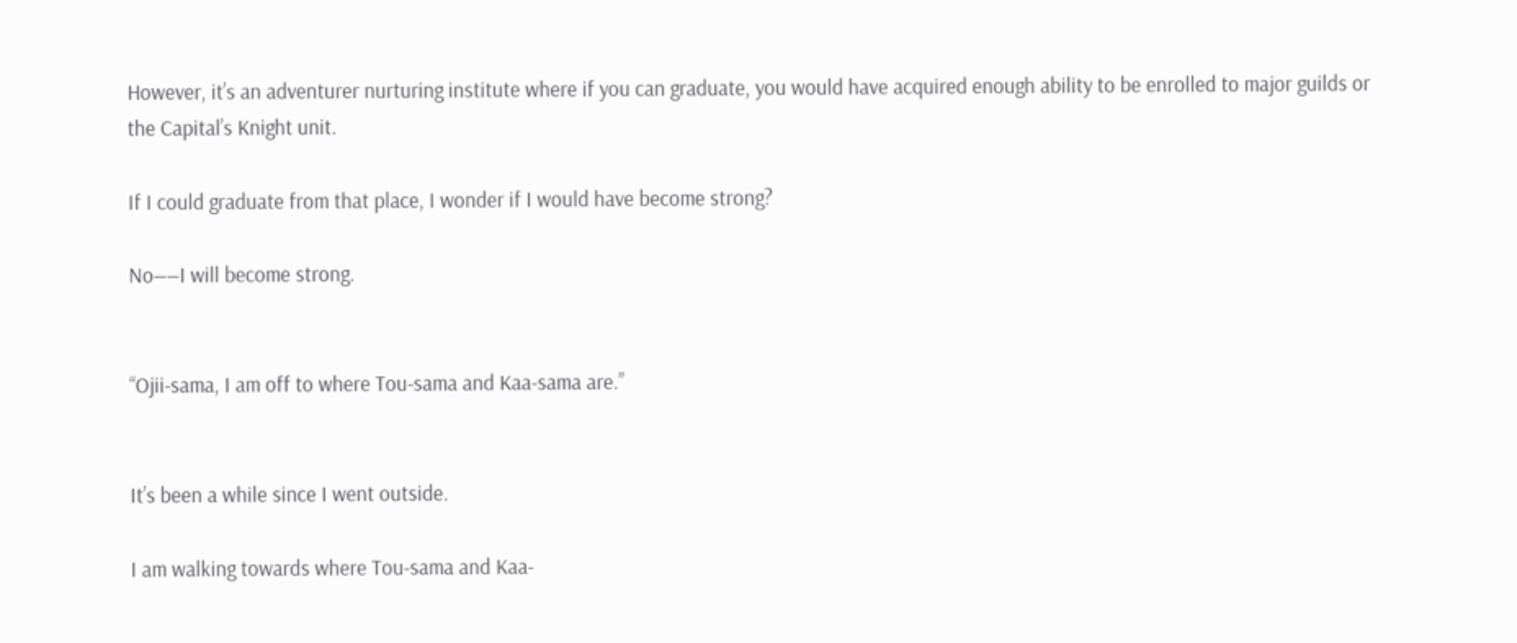However, it’s an adventurer nurturing institute where if you can graduate, you would have acquired enough ability to be enrolled to major guilds or the Capital’s Knight unit.

If I could graduate from that place, I wonder if I would have become strong?

No――I will become strong.


“Ojii-sama, I am off to where Tou-sama and Kaa-sama are.”


It’s been a while since I went outside.

I am walking towards where Tou-sama and Kaa-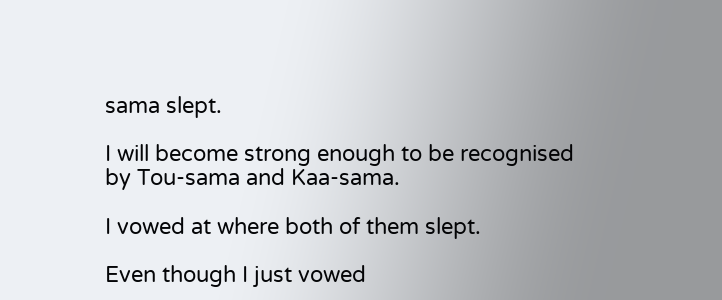sama slept.

I will become strong enough to be recognised by Tou-sama and Kaa-sama.

I vowed at where both of them slept.

Even though I just vowed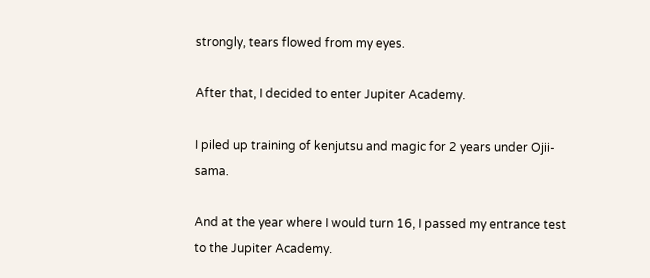strongly, tears flowed from my eyes.

After that, I decided to enter Jupiter Academy.

I piled up training of kenjutsu and magic for 2 years under Ojii-sama.

And at the year where I would turn 16, I passed my entrance test to the Jupiter Academy.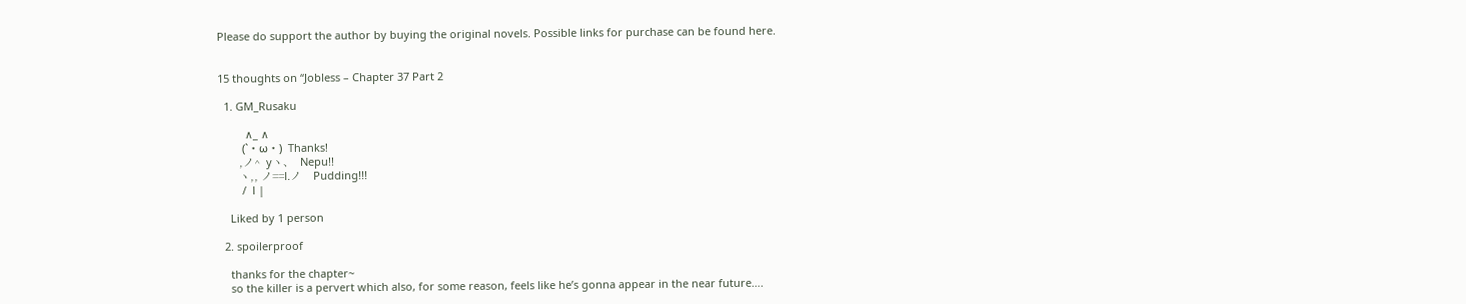Please do support the author by buying the original novels. Possible links for purchase can be found here.


15 thoughts on “Jobless – Chapter 37 Part 2

  1. GM_Rusaku

         ∧_ ∧
        (`・ω・)  Thanks!
       ,ノ^  yヽ、  Nepu!!
       ヽ,, ノ==l.ノ    Pudding!!!
        /  l |

    Liked by 1 person

  2. spoilerproof

    thanks for the chapter~
    so the killer is a pervert which also, for some reason, feels like he’s gonna appear in the near future….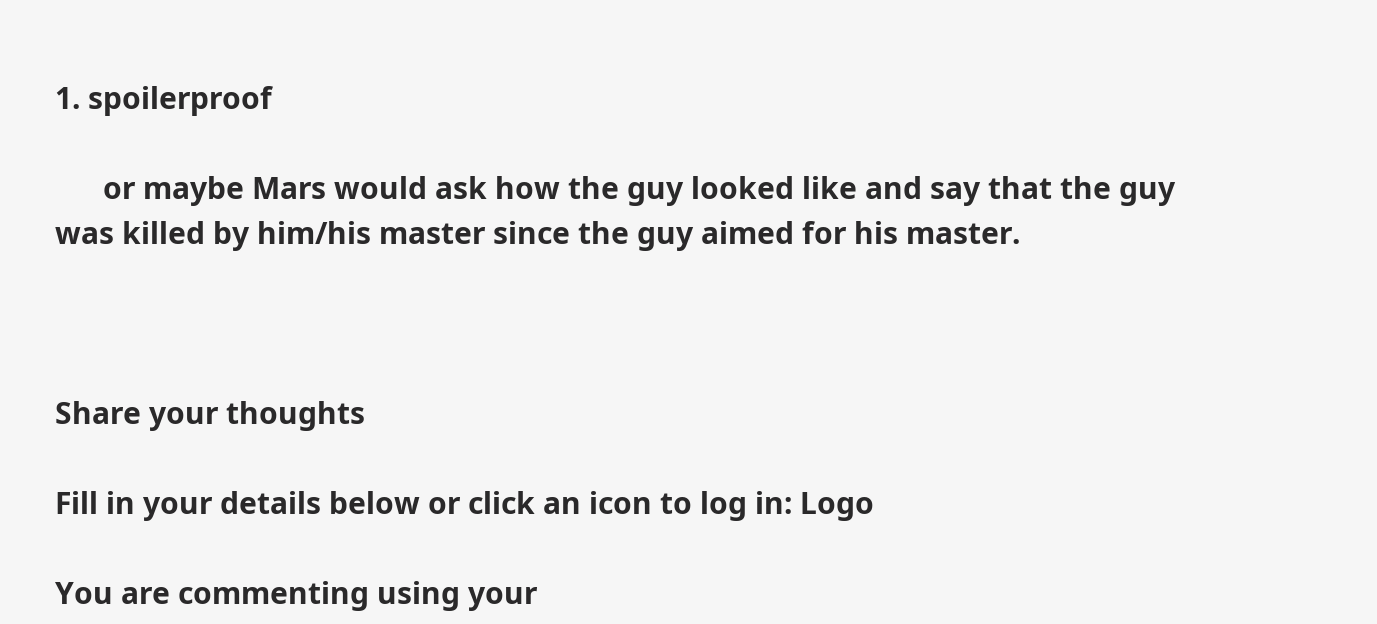1. spoilerproof

      or maybe Mars would ask how the guy looked like and say that the guy was killed by him/his master since the guy aimed for his master.



Share your thoughts

Fill in your details below or click an icon to log in: Logo

You are commenting using your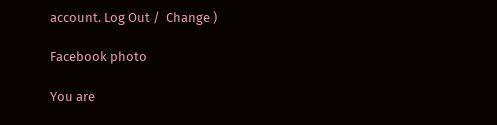account. Log Out /  Change )

Facebook photo

You are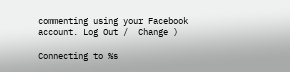commenting using your Facebook account. Log Out /  Change )

Connecting to %s